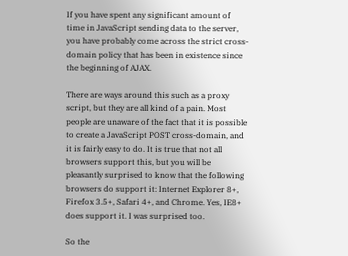If you have spent any significant amount of time in JavaScript sending data to the server, you have probably come across the strict cross-domain policy that has been in existence since the beginning of AJAX.

There are ways around this such as a proxy script, but they are all kind of a pain. Most people are unaware of the fact that it is possible to create a JavaScript POST cross-domain, and it is fairly easy to do. It is true that not all browsers support this, but you will be pleasantly surprised to know that the following browsers do support it: Internet Explorer 8+, Firefox 3.5+, Safari 4+, and Chrome. Yes, IE8+ does support it. I was surprised too.

So the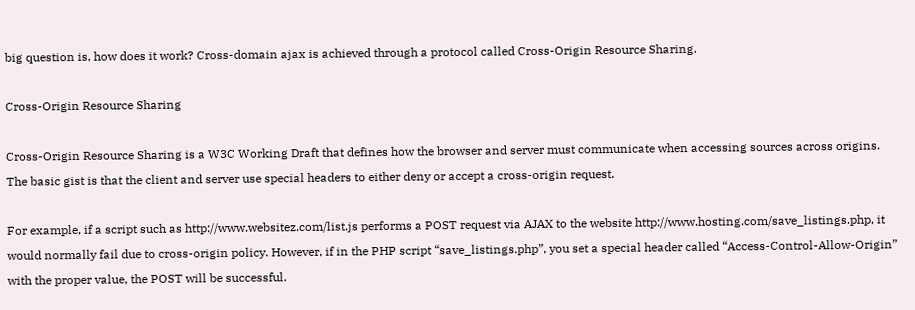big question is, how does it work? Cross-domain ajax is achieved through a protocol called Cross-Origin Resource Sharing.

Cross-Origin Resource Sharing

Cross-Origin Resource Sharing is a W3C Working Draft that defines how the browser and server must communicate when accessing sources across origins. The basic gist is that the client and server use special headers to either deny or accept a cross-origin request.

For example, if a script such as http://www.websitez.com/list.js performs a POST request via AJAX to the website http://www.hosting.com/save_listings.php, it would normally fail due to cross-origin policy. However, if in the PHP script “save_listings.php”, you set a special header called “Access-Control-Allow-Origin” with the proper value, the POST will be successful.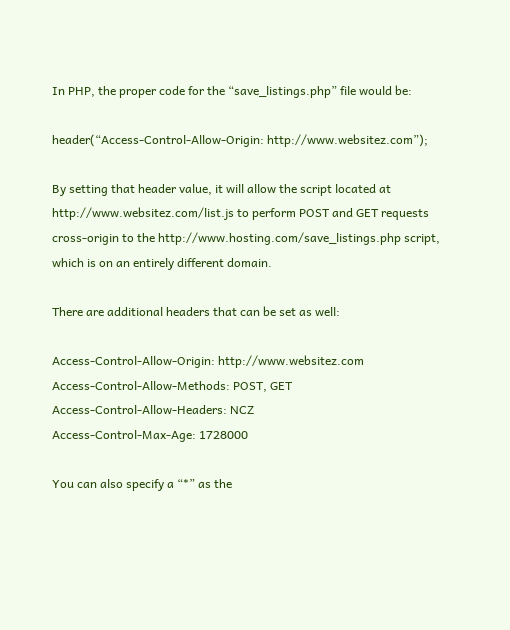In PHP, the proper code for the “save_listings.php” file would be:

header(“Access-Control-Allow-Origin: http://www.websitez.com”);

By setting that header value, it will allow the script located at http://www.websitez.com/list.js to perform POST and GET requests cross-origin to the http://www.hosting.com/save_listings.php script, which is on an entirely different domain.

There are additional headers that can be set as well:

Access-Control-Allow-Origin: http://www.websitez.com
Access-Control-Allow-Methods: POST, GET
Access-Control-Allow-Headers: NCZ
Access-Control-Max-Age: 1728000

You can also specify a “*” as the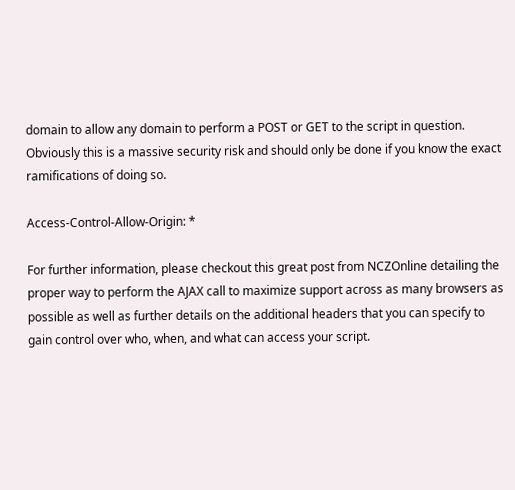domain to allow any domain to perform a POST or GET to the script in question. Obviously this is a massive security risk and should only be done if you know the exact ramifications of doing so.

Access-Control-Allow-Origin: *

For further information, please checkout this great post from NCZOnline detailing the proper way to perform the AJAX call to maximize support across as many browsers as possible as well as further details on the additional headers that you can specify to gain control over who, when, and what can access your script.